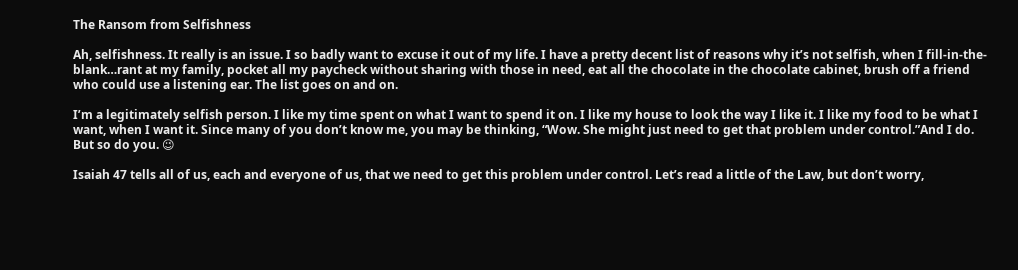The Ransom from Selfishness

Ah, selfishness. It really is an issue. I so badly want to excuse it out of my life. I have a pretty decent list of reasons why it’s not selfish, when I fill-in-the-blank…rant at my family, pocket all my paycheck without sharing with those in need, eat all the chocolate in the chocolate cabinet, brush off a friend who could use a listening ear. The list goes on and on.

I’m a legitimately selfish person. I like my time spent on what I want to spend it on. I like my house to look the way I like it. I like my food to be what I want, when I want it. Since many of you don’t know me, you may be thinking, “Wow. She might just need to get that problem under control.”And I do. But so do you. 😉

Isaiah 47 tells all of us, each and everyone of us, that we need to get this problem under control. Let’s read a little of the Law, but don’t worry,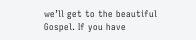we’ll get to the beautiful Gospel. If you have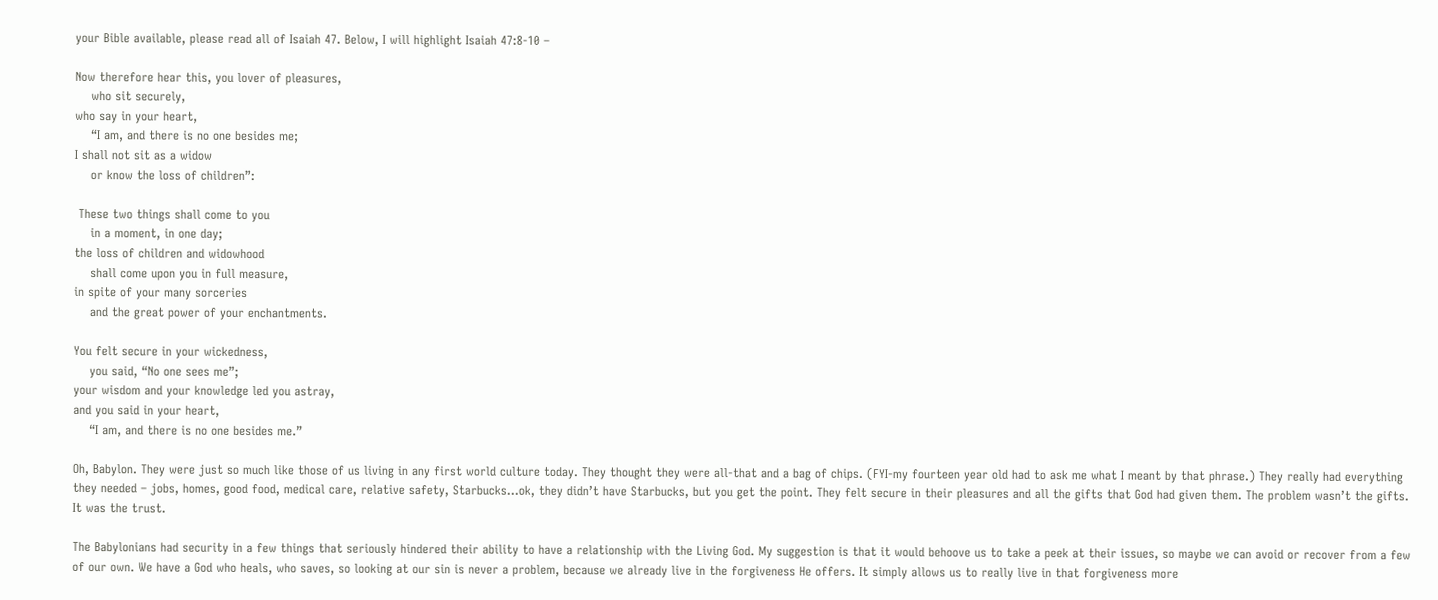your Bible available, please read all of Isaiah 47. Below, I will highlight Isaiah 47:8-10 –

Now therefore hear this, you lover of pleasures,
    who sit securely,
who say in your heart,
    “I am, and there is no one besides me;
I shall not sit as a widow
    or know the loss of children”:

 These two things shall come to you
    in a moment, in one day;
the loss of children and widowhood
    shall come upon you in full measure,
in spite of your many sorceries
    and the great power of your enchantments.

You felt secure in your wickedness,
    you said, “No one sees me”;
your wisdom and your knowledge led you astray,
and you said in your heart,
    “I am, and there is no one besides me.”

Oh, Babylon. They were just so much like those of us living in any first world culture today. They thought they were all-that and a bag of chips. (FYI-my fourteen year old had to ask me what I meant by that phrase.) They really had everything they needed – jobs, homes, good food, medical care, relative safety, Starbucks…ok, they didn’t have Starbucks, but you get the point. They felt secure in their pleasures and all the gifts that God had given them. The problem wasn’t the gifts. It was the trust.

The Babylonians had security in a few things that seriously hindered their ability to have a relationship with the Living God. My suggestion is that it would behoove us to take a peek at their issues, so maybe we can avoid or recover from a few of our own. We have a God who heals, who saves, so looking at our sin is never a problem, because we already live in the forgiveness He offers. It simply allows us to really live in that forgiveness more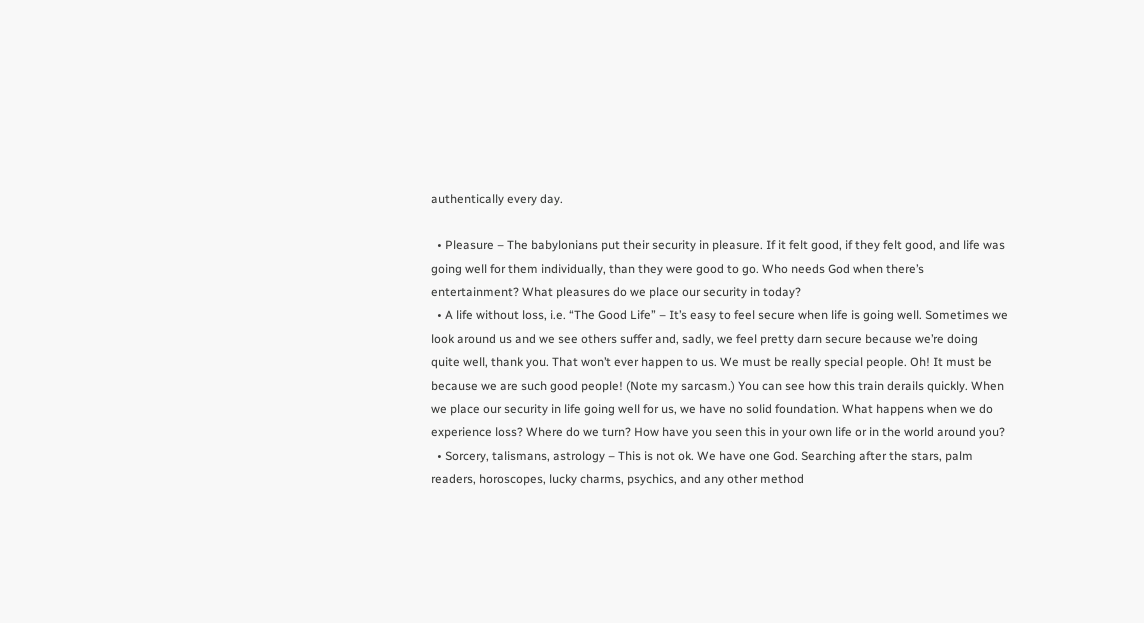authentically every day.

  • Pleasure – The babylonians put their security in pleasure. If it felt good, if they felt good, and life was going well for them individually, than they were good to go. Who needs God when there’s entertainment? What pleasures do we place our security in today?
  • A life without loss, i.e. “The Good Life” – It’s easy to feel secure when life is going well. Sometimes we look around us and we see others suffer and, sadly, we feel pretty darn secure because we’re doing quite well, thank you. That won’t ever happen to us. We must be really special people. Oh! It must be because we are such good people! (Note my sarcasm.) You can see how this train derails quickly. When we place our security in life going well for us, we have no solid foundation. What happens when we do experience loss? Where do we turn? How have you seen this in your own life or in the world around you?
  • Sorcery, talismans, astrology – This is not ok. We have one God. Searching after the stars, palm readers, horoscopes, lucky charms, psychics, and any other method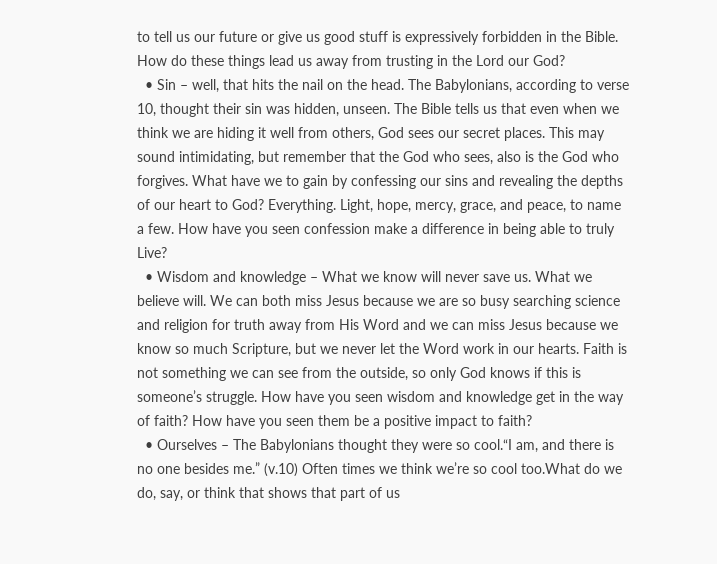to tell us our future or give us good stuff is expressively forbidden in the Bible. How do these things lead us away from trusting in the Lord our God?
  • Sin – well, that hits the nail on the head. The Babylonians, according to verse 10, thought their sin was hidden, unseen. The Bible tells us that even when we think we are hiding it well from others, God sees our secret places. This may sound intimidating, but remember that the God who sees, also is the God who forgives. What have we to gain by confessing our sins and revealing the depths of our heart to God? Everything. Light, hope, mercy, grace, and peace, to name a few. How have you seen confession make a difference in being able to truly Live?
  • Wisdom and knowledge – What we know will never save us. What we believe will. We can both miss Jesus because we are so busy searching science and religion for truth away from His Word and we can miss Jesus because we know so much Scripture, but we never let the Word work in our hearts. Faith is not something we can see from the outside, so only God knows if this is someone’s struggle. How have you seen wisdom and knowledge get in the way of faith? How have you seen them be a positive impact to faith?
  • Ourselves – The Babylonians thought they were so cool.“I am, and there is no one besides me.” (v.10) Often times we think we’re so cool too.What do we do, say, or think that shows that part of us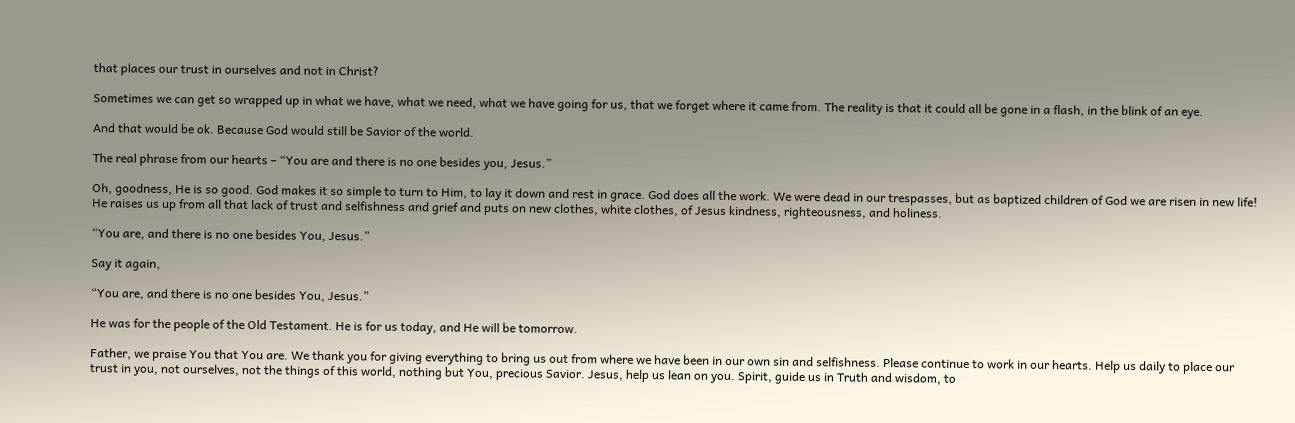that places our trust in ourselves and not in Christ?

Sometimes we can get so wrapped up in what we have, what we need, what we have going for us, that we forget where it came from. The reality is that it could all be gone in a flash, in the blink of an eye.

And that would be ok. Because God would still be Savior of the world.

The real phrase from our hearts – “You are and there is no one besides you, Jesus.”

Oh, goodness, He is so good. God makes it so simple to turn to Him, to lay it down and rest in grace. God does all the work. We were dead in our trespasses, but as baptized children of God we are risen in new life! He raises us up from all that lack of trust and selfishness and grief and puts on new clothes, white clothes, of Jesus kindness, righteousness, and holiness.

“You are, and there is no one besides You, Jesus.”

Say it again,

“You are, and there is no one besides You, Jesus.”

He was for the people of the Old Testament. He is for us today, and He will be tomorrow.

Father, we praise You that You are. We thank you for giving everything to bring us out from where we have been in our own sin and selfishness. Please continue to work in our hearts. Help us daily to place our trust in you, not ourselves, not the things of this world, nothing but You, precious Savior. Jesus, help us lean on you. Spirit, guide us in Truth and wisdom, to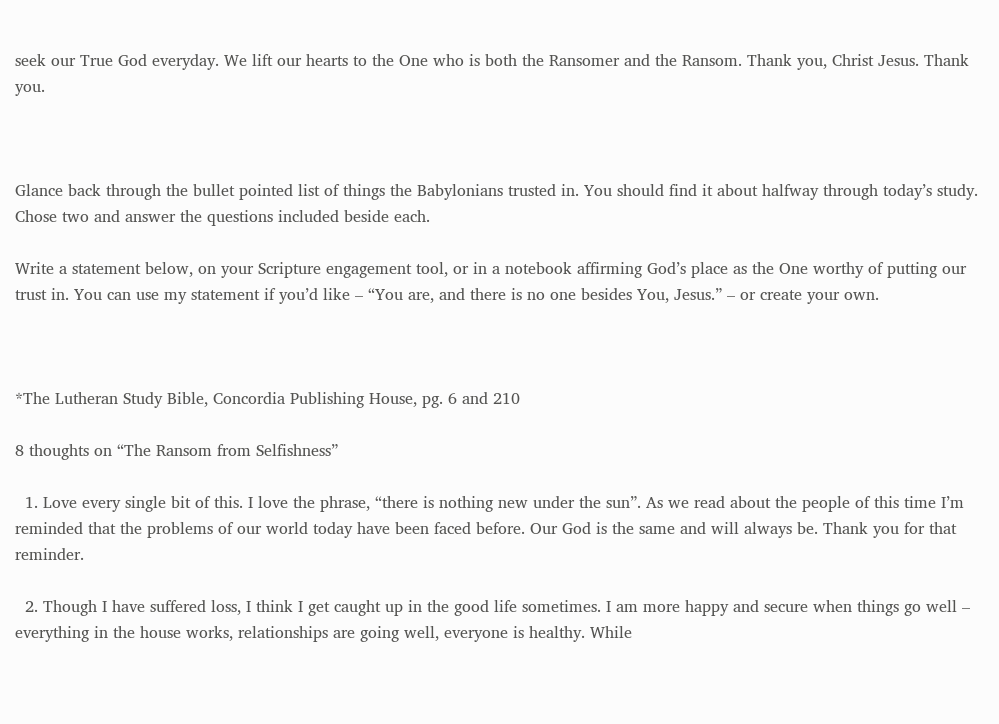seek our True God everyday. We lift our hearts to the One who is both the Ransomer and the Ransom. Thank you, Christ Jesus. Thank you.



Glance back through the bullet pointed list of things the Babylonians trusted in. You should find it about halfway through today’s study. Chose two and answer the questions included beside each.

Write a statement below, on your Scripture engagement tool, or in a notebook affirming God’s place as the One worthy of putting our trust in. You can use my statement if you’d like – “You are, and there is no one besides You, Jesus.” – or create your own.



*The Lutheran Study Bible, Concordia Publishing House, pg. 6 and 210

8 thoughts on “The Ransom from Selfishness”

  1. Love every single bit of this. I love the phrase, “there is nothing new under the sun”. As we read about the people of this time I’m reminded that the problems of our world today have been faced before. Our God is the same and will always be. Thank you for that reminder.

  2. Though I have suffered loss, I think I get caught up in the good life sometimes. I am more happy and secure when things go well – everything in the house works, relationships are going well, everyone is healthy. While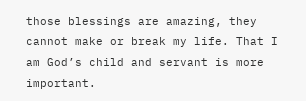those blessings are amazing, they cannot make or break my life. That I am God’s child and servant is more important.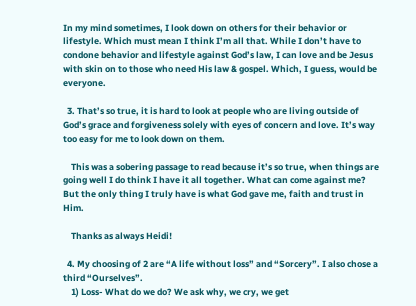In my mind sometimes, I look down on others for their behavior or lifestyle. Which must mean I think I’m all that. While I don’t have to condone behavior and lifestyle against God’s law, I can love and be Jesus with skin on to those who need His law & gospel. Which, I guess, would be everyone.

  3. That’s so true, it is hard to look at people who are living outside of God’s grace and forgiveness solely with eyes of concern and love. It’s way too easy for me to look down on them.

    This was a sobering passage to read because it’s so true, when things are going well I do think I have it all together. What can come against me? But the only thing I truly have is what God gave me, faith and trust in Him.

    Thanks as always Heidi!

  4. My choosing of 2 are “A life without loss” and “Sorcery”. I also chose a third “Ourselves”.
    1) Loss- What do we do? We ask why, we cry, we get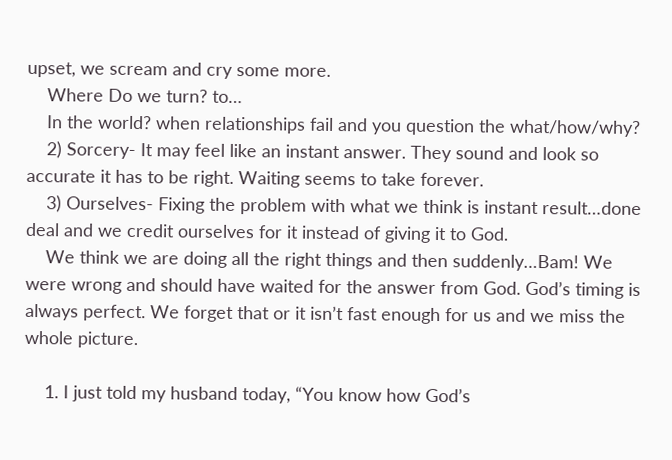upset, we scream and cry some more.
    Where Do we turn? to…
    In the world? when relationships fail and you question the what/how/why?
    2) Sorcery- It may feel like an instant answer. They sound and look so accurate it has to be right. Waiting seems to take forever.
    3) Ourselves- Fixing the problem with what we think is instant result…done deal and we credit ourselves for it instead of giving it to God.
    We think we are doing all the right things and then suddenly…Bam! We were wrong and should have waited for the answer from God. God’s timing is always perfect. We forget that or it isn’t fast enough for us and we miss the whole picture.

    1. I just told my husband today, “You know how God’s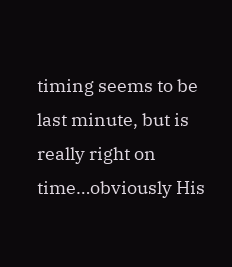timing seems to be last minute, but is really right on time…obviously His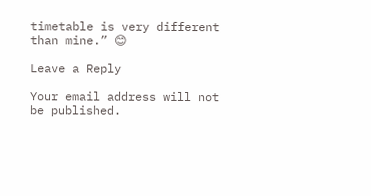timetable is very different than mine.” 😊

Leave a Reply

Your email address will not be published.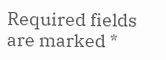Required fields are marked *